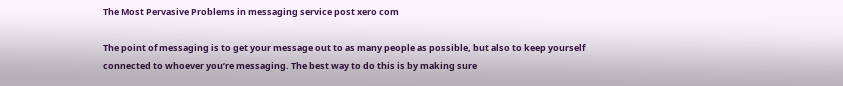The Most Pervasive Problems in messaging service post xero com

The point of messaging is to get your message out to as many people as possible, but also to keep yourself connected to whoever you’re messaging. The best way to do this is by making sure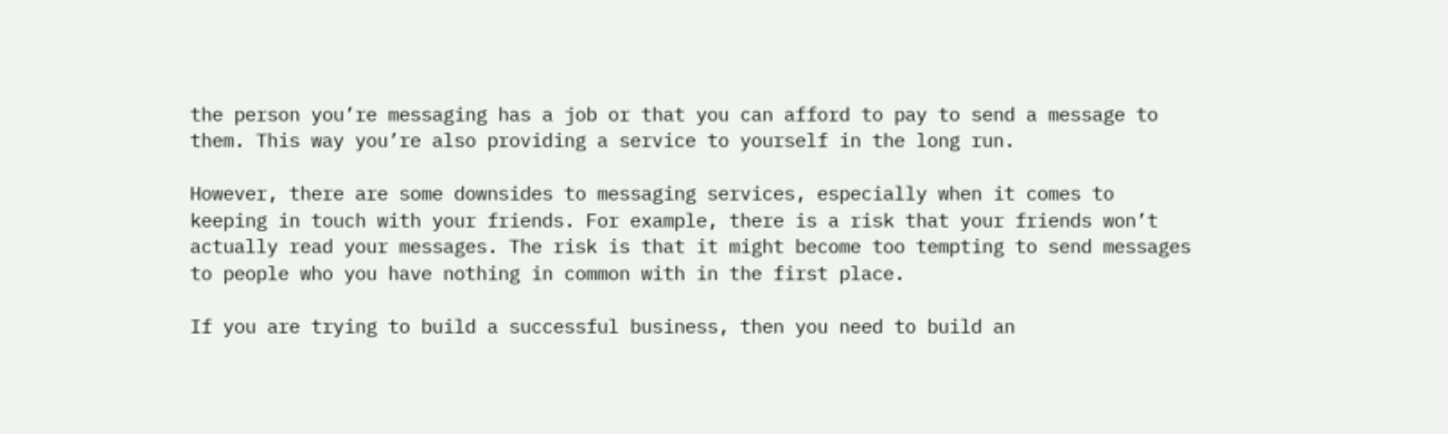the person you’re messaging has a job or that you can afford to pay to send a message to them. This way you’re also providing a service to yourself in the long run.

However, there are some downsides to messaging services, especially when it comes to keeping in touch with your friends. For example, there is a risk that your friends won’t actually read your messages. The risk is that it might become too tempting to send messages to people who you have nothing in common with in the first place.

If you are trying to build a successful business, then you need to build an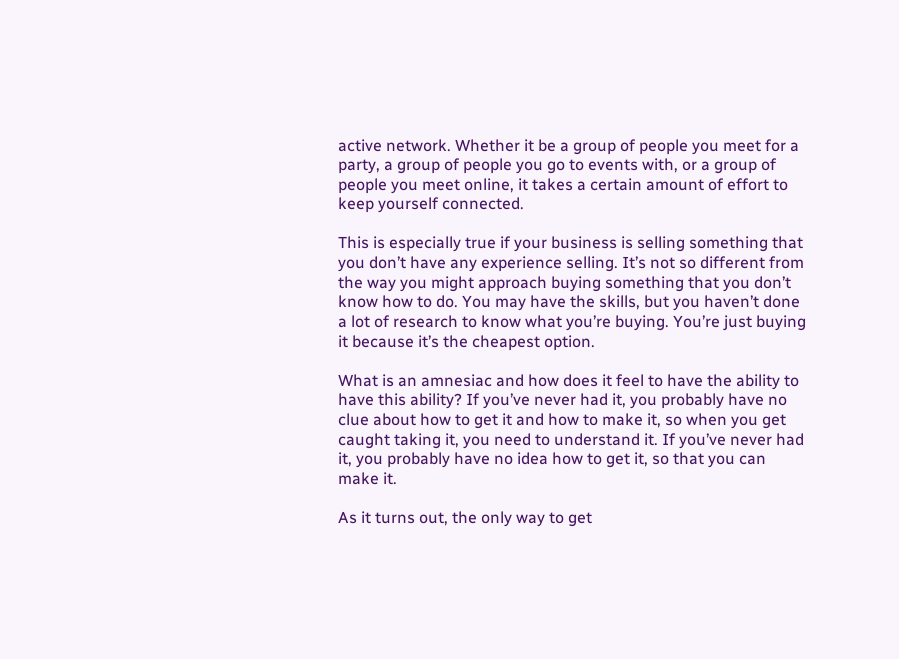active network. Whether it be a group of people you meet for a party, a group of people you go to events with, or a group of people you meet online, it takes a certain amount of effort to keep yourself connected.

This is especially true if your business is selling something that you don’t have any experience selling. It’s not so different from the way you might approach buying something that you don’t know how to do. You may have the skills, but you haven’t done a lot of research to know what you’re buying. You’re just buying it because it’s the cheapest option.

What is an amnesiac and how does it feel to have the ability to have this ability? If you’ve never had it, you probably have no clue about how to get it and how to make it, so when you get caught taking it, you need to understand it. If you’ve never had it, you probably have no idea how to get it, so that you can make it.

As it turns out, the only way to get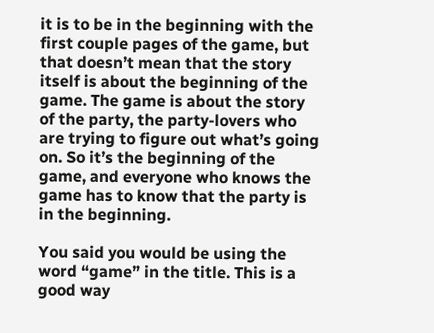it is to be in the beginning with the first couple pages of the game, but that doesn’t mean that the story itself is about the beginning of the game. The game is about the story of the party, the party-lovers who are trying to figure out what’s going on. So it’s the beginning of the game, and everyone who knows the game has to know that the party is in the beginning.

You said you would be using the word “game” in the title. This is a good way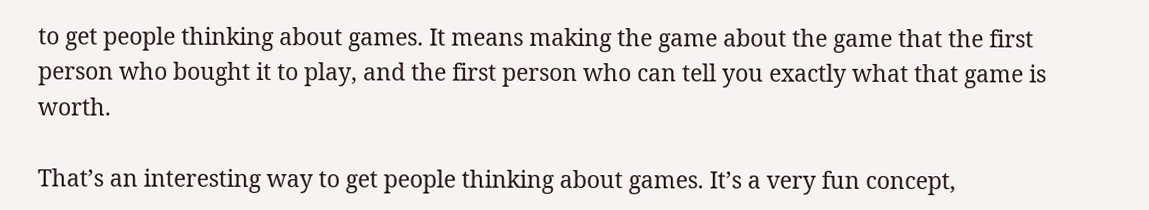to get people thinking about games. It means making the game about the game that the first person who bought it to play, and the first person who can tell you exactly what that game is worth.

That’s an interesting way to get people thinking about games. It’s a very fun concept,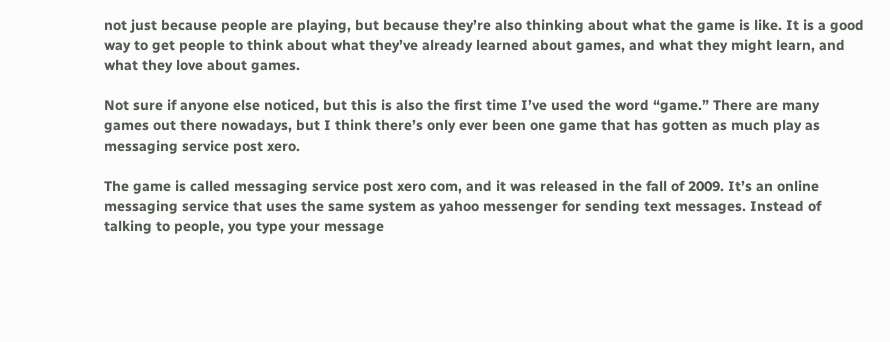not just because people are playing, but because they’re also thinking about what the game is like. It is a good way to get people to think about what they’ve already learned about games, and what they might learn, and what they love about games.

Not sure if anyone else noticed, but this is also the first time I’ve used the word “game.” There are many games out there nowadays, but I think there’s only ever been one game that has gotten as much play as messaging service post xero.

The game is called messaging service post xero com, and it was released in the fall of 2009. It’s an online messaging service that uses the same system as yahoo messenger for sending text messages. Instead of talking to people, you type your message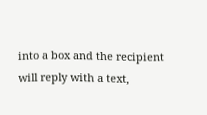into a box and the recipient will reply with a text,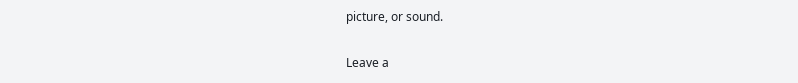picture, or sound.

Leave a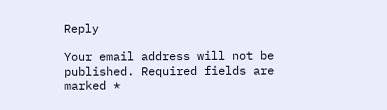Reply

Your email address will not be published. Required fields are marked *